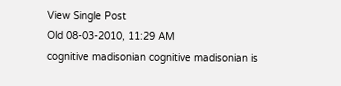View Single Post
Old 08-03-2010, 11:29 AM
cognitive madisonian cognitive madisonian is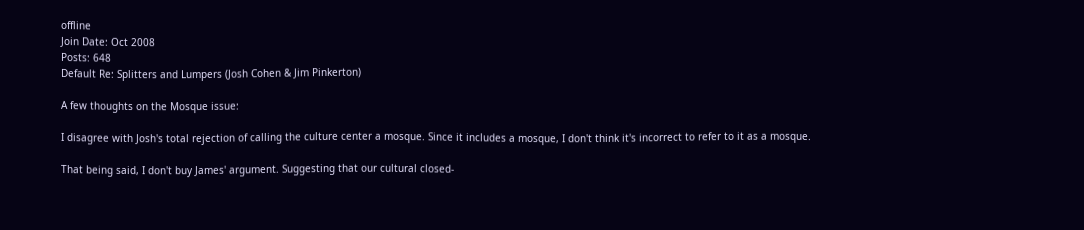offline
Join Date: Oct 2008
Posts: 648
Default Re: Splitters and Lumpers (Josh Cohen & Jim Pinkerton)

A few thoughts on the Mosque issue:

I disagree with Josh's total rejection of calling the culture center a mosque. Since it includes a mosque, I don't think it's incorrect to refer to it as a mosque.

That being said, I don't buy James' argument. Suggesting that our cultural closed-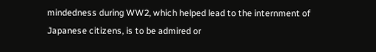mindedness during WW2, which helped lead to the internment of Japanese citizens, is to be admired or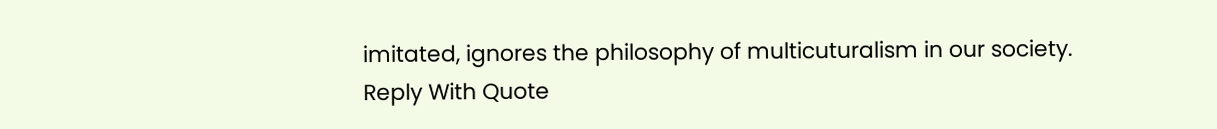imitated, ignores the philosophy of multicuturalism in our society.
Reply With Quote